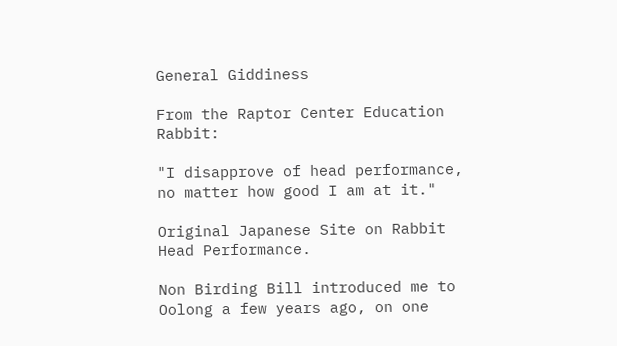General Giddiness

From the Raptor Center Education Rabbit:

"I disapprove of head performance, no matter how good I am at it."

Original Japanese Site on Rabbit Head Performance.

Non Birding Bill introduced me to Oolong a few years ago, on one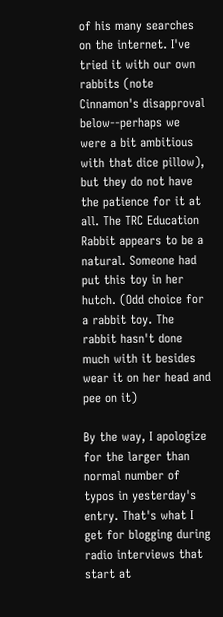of his many searches on the internet. I've tried it with our own rabbits (note Cinnamon's disapproval below--perhaps we were a bit ambitious with that dice pillow), but they do not have the patience for it at all. The TRC Education Rabbit appears to be a natural. Someone had put this toy in her hutch. (Odd choice for a rabbit toy. The rabbit hasn't done much with it besides wear it on her head and pee on it)

By the way, I apologize for the larger than normal number of typos in yesterday's entry. That's what I get for blogging during radio interviews that start at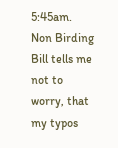5:45am. Non Birding Bill tells me not to worry, that my typos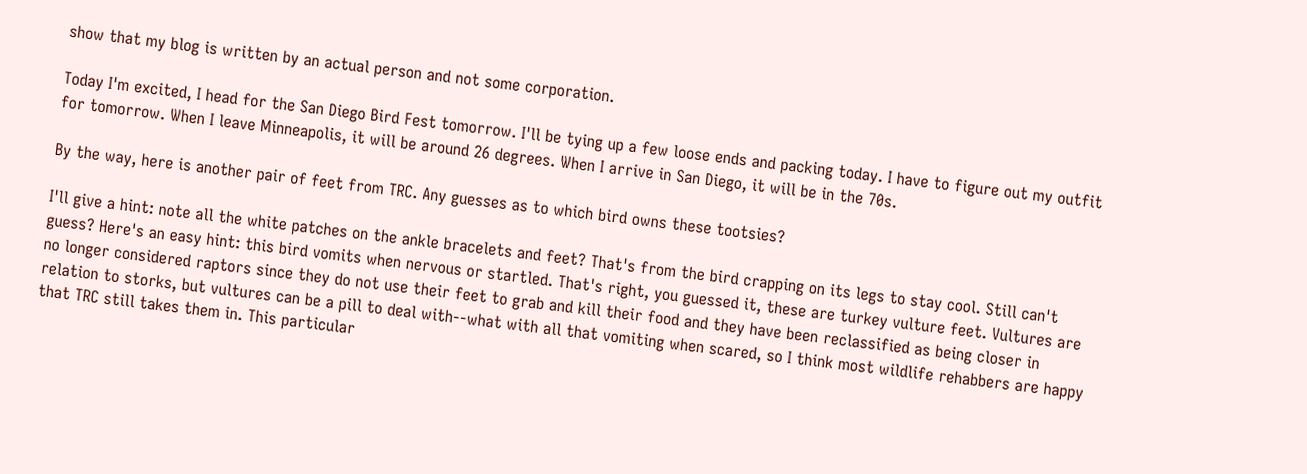show that my blog is written by an actual person and not some corporation.

Today I'm excited, I head for the San Diego Bird Fest tomorrow. I'll be tying up a few loose ends and packing today. I have to figure out my outfit for tomorrow. When I leave Minneapolis, it will be around 26 degrees. When I arrive in San Diego, it will be in the 70s.

By the way, here is another pair of feet from TRC. Any guesses as to which bird owns these tootsies?

I'll give a hint: note all the white patches on the ankle bracelets and feet? That's from the bird crapping on its legs to stay cool. Still can't guess? Here's an easy hint: this bird vomits when nervous or startled. That's right, you guessed it, these are turkey vulture feet. Vultures are no longer considered raptors since they do not use their feet to grab and kill their food and they have been reclassified as being closer in relation to storks, but vultures can be a pill to deal with--what with all that vomiting when scared, so I think most wildlife rehabbers are happy that TRC still takes them in. This particular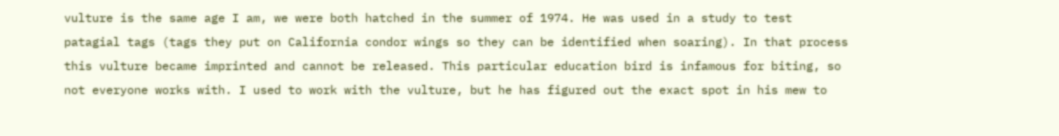vulture is the same age I am, we were both hatched in the summer of 1974. He was used in a study to test patagial tags (tags they put on California condor wings so they can be identified when soaring). In that process this vulture became imprinted and cannot be released. This particular education bird is infamous for biting, so not everyone works with. I used to work with the vulture, but he has figured out the exact spot in his mew to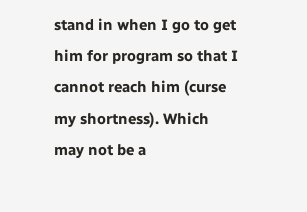stand in when I go to get him for program so that I cannot reach him (curse my shortness). Which may not be a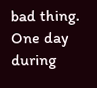bad thing. One day during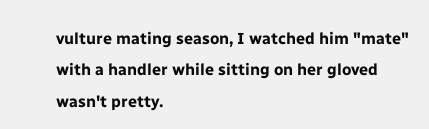vulture mating season, I watched him "mate" with a handler while sitting on her gloved wasn't pretty.